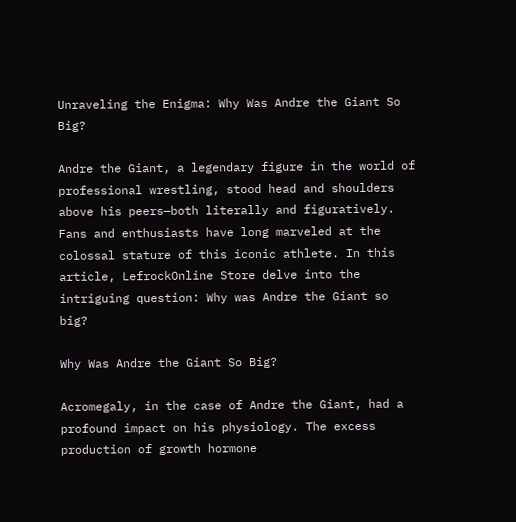Unraveling the Enigma: Why Was Andre the Giant So Big?

Andre the Giant, a legendary figure in the world of professional wrestling, stood head and shoulders above his peers—both literally and figuratively. Fans and enthusiasts have long marveled at the colossal stature of this iconic athlete. In this article, LefrockOnline Store delve into the intriguing question: Why was Andre the Giant so big?

Why Was Andre the Giant So Big?

Acromegaly, in the case of Andre the Giant, had a profound impact on his physiology. The excess production of growth hormone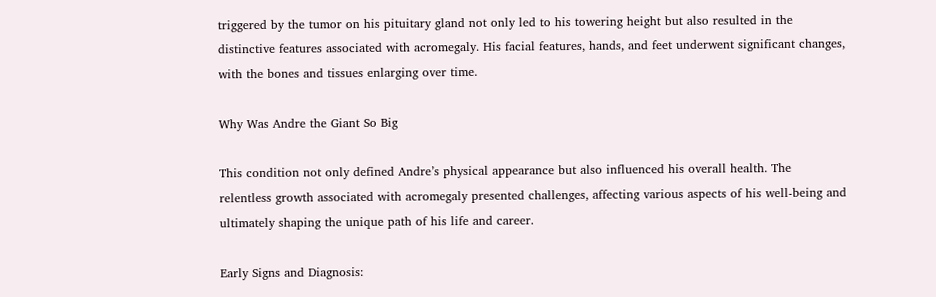triggered by the tumor on his pituitary gland not only led to his towering height but also resulted in the distinctive features associated with acromegaly. His facial features, hands, and feet underwent significant changes, with the bones and tissues enlarging over time.

Why Was Andre the Giant So Big

This condition not only defined Andre’s physical appearance but also influenced his overall health. The relentless growth associated with acromegaly presented challenges, affecting various aspects of his well-being and ultimately shaping the unique path of his life and career.

Early Signs and Diagnosis: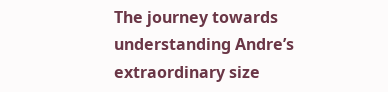The journey towards understanding Andre’s extraordinary size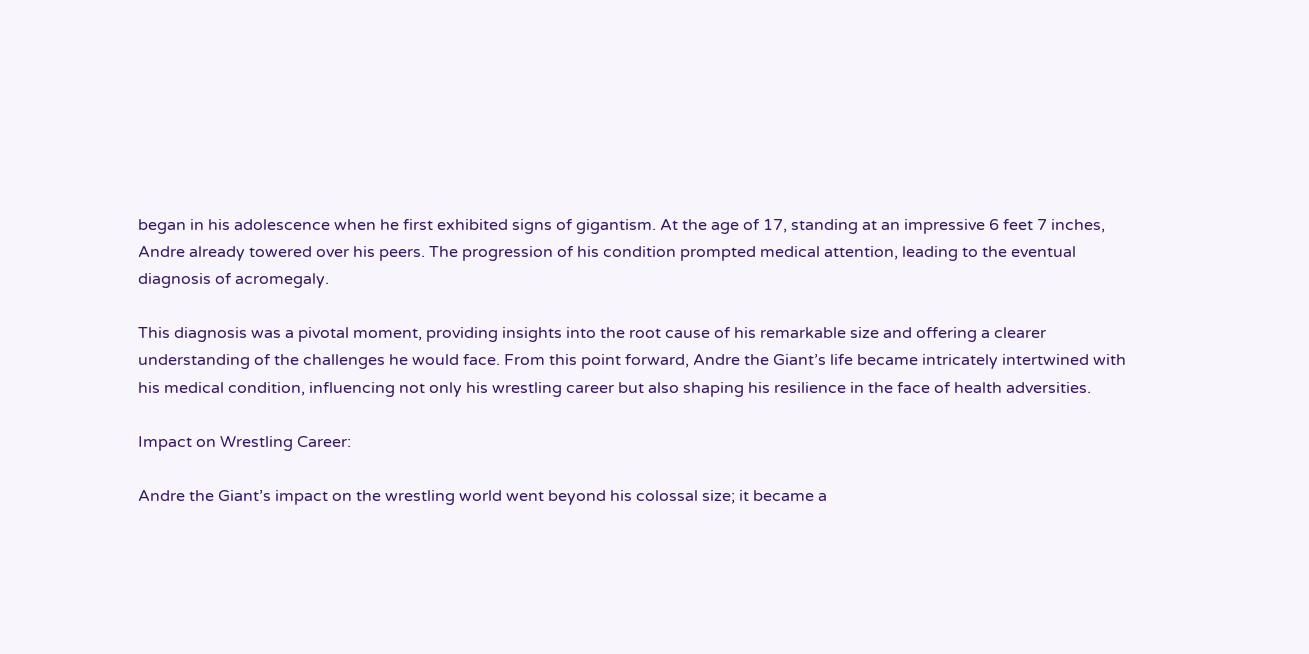began in his adolescence when he first exhibited signs of gigantism. At the age of 17, standing at an impressive 6 feet 7 inches, Andre already towered over his peers. The progression of his condition prompted medical attention, leading to the eventual diagnosis of acromegaly.

This diagnosis was a pivotal moment, providing insights into the root cause of his remarkable size and offering a clearer understanding of the challenges he would face. From this point forward, Andre the Giant’s life became intricately intertwined with his medical condition, influencing not only his wrestling career but also shaping his resilience in the face of health adversities.

Impact on Wrestling Career:

Andre the Giant’s impact on the wrestling world went beyond his colossal size; it became a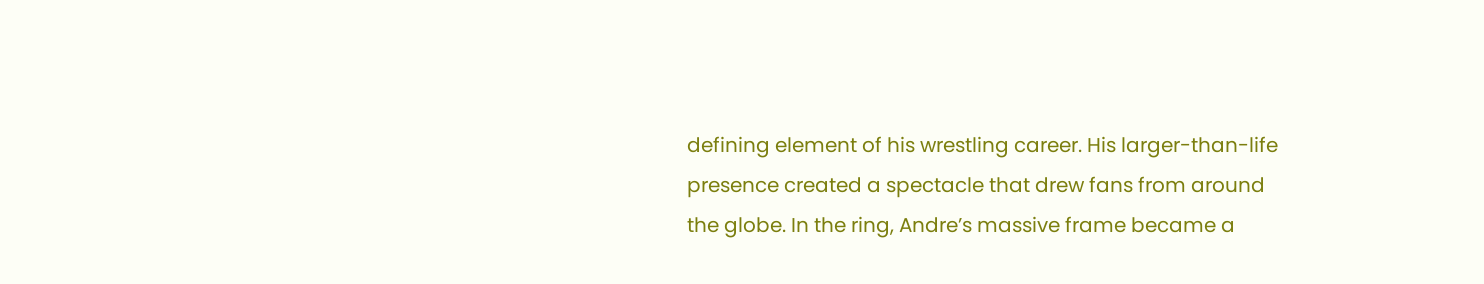defining element of his wrestling career. His larger-than-life presence created a spectacle that drew fans from around the globe. In the ring, Andre’s massive frame became a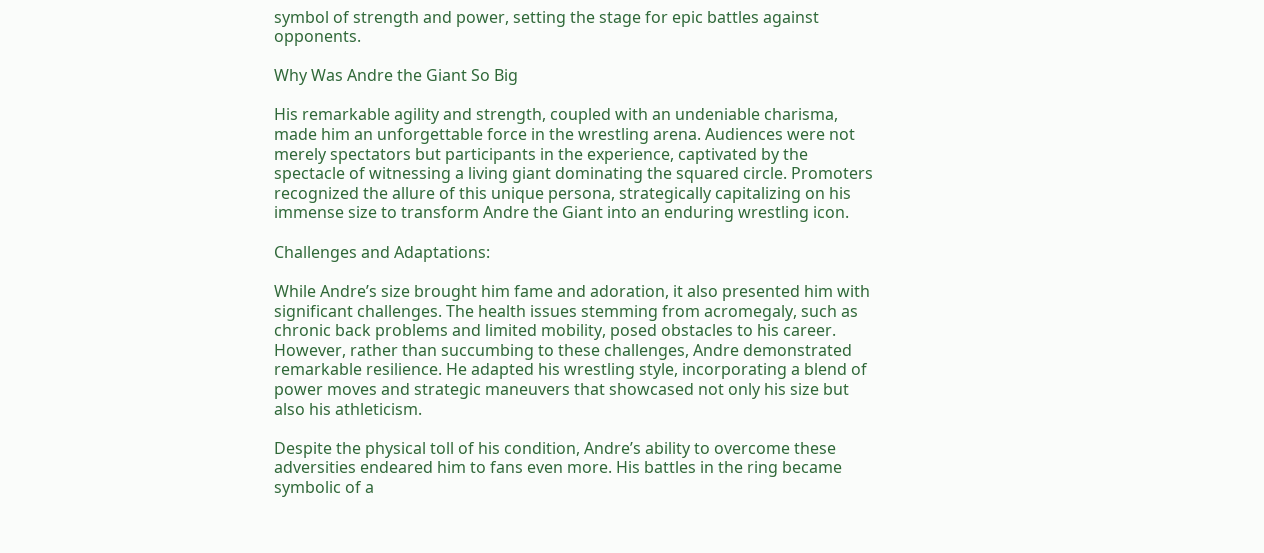symbol of strength and power, setting the stage for epic battles against opponents.

Why Was Andre the Giant So Big

His remarkable agility and strength, coupled with an undeniable charisma, made him an unforgettable force in the wrestling arena. Audiences were not merely spectators but participants in the experience, captivated by the spectacle of witnessing a living giant dominating the squared circle. Promoters recognized the allure of this unique persona, strategically capitalizing on his immense size to transform Andre the Giant into an enduring wrestling icon.

Challenges and Adaptations:

While Andre’s size brought him fame and adoration, it also presented him with significant challenges. The health issues stemming from acromegaly, such as chronic back problems and limited mobility, posed obstacles to his career. However, rather than succumbing to these challenges, Andre demonstrated remarkable resilience. He adapted his wrestling style, incorporating a blend of power moves and strategic maneuvers that showcased not only his size but also his athleticism.

Despite the physical toll of his condition, Andre’s ability to overcome these adversities endeared him to fans even more. His battles in the ring became symbolic of a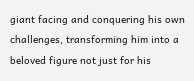giant facing and conquering his own challenges, transforming him into a beloved figure not just for his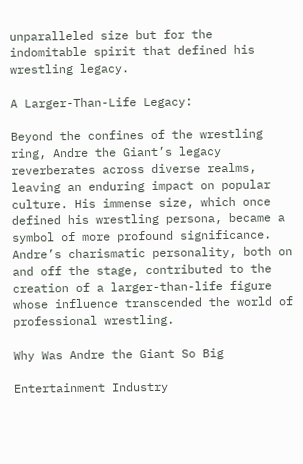unparalleled size but for the indomitable spirit that defined his wrestling legacy.

A Larger-Than-Life Legacy:

Beyond the confines of the wrestling ring, Andre the Giant’s legacy reverberates across diverse realms, leaving an enduring impact on popular culture. His immense size, which once defined his wrestling persona, became a symbol of more profound significance. Andre’s charismatic personality, both on and off the stage, contributed to the creation of a larger-than-life figure whose influence transcended the world of professional wrestling.

Why Was Andre the Giant So Big

Entertainment Industry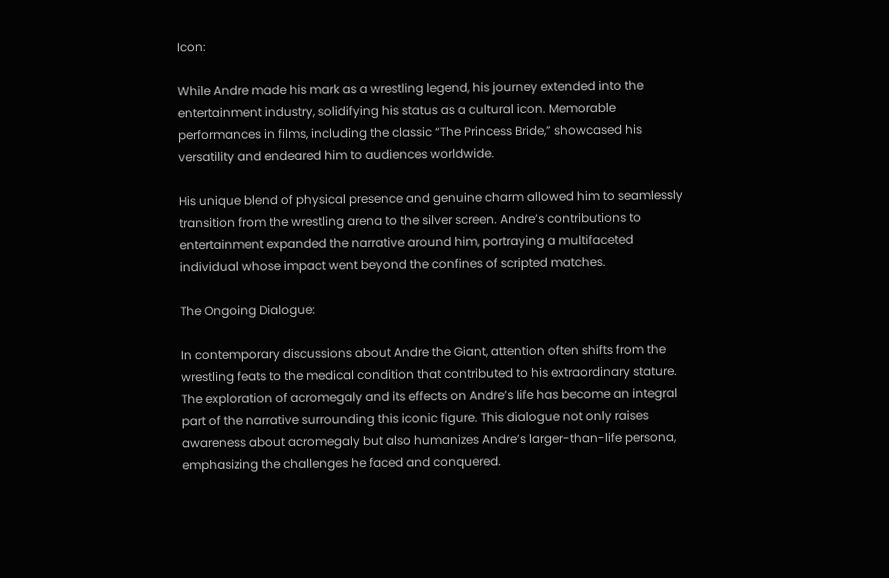Icon:

While Andre made his mark as a wrestling legend, his journey extended into the entertainment industry, solidifying his status as a cultural icon. Memorable performances in films, including the classic “The Princess Bride,” showcased his versatility and endeared him to audiences worldwide.

His unique blend of physical presence and genuine charm allowed him to seamlessly transition from the wrestling arena to the silver screen. Andre’s contributions to entertainment expanded the narrative around him, portraying a multifaceted individual whose impact went beyond the confines of scripted matches.

The Ongoing Dialogue:

In contemporary discussions about Andre the Giant, attention often shifts from the wrestling feats to the medical condition that contributed to his extraordinary stature. The exploration of acromegaly and its effects on Andre’s life has become an integral part of the narrative surrounding this iconic figure. This dialogue not only raises awareness about acromegaly but also humanizes Andre’s larger-than-life persona, emphasizing the challenges he faced and conquered.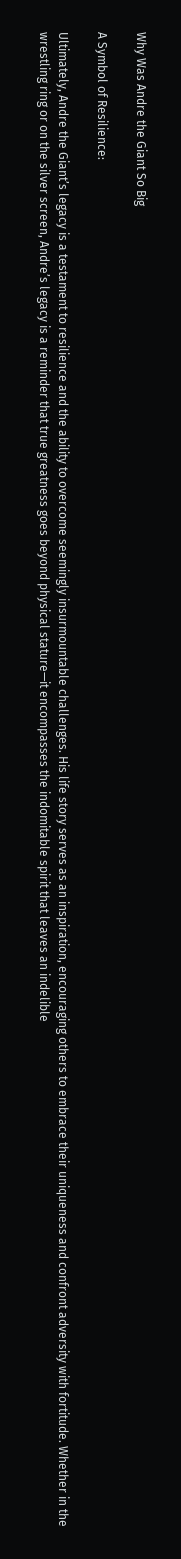Why Was Andre the Giant So Big

A Symbol of Resilience:

Ultimately, Andre the Giant’s legacy is a testament to resilience and the ability to overcome seemingly insurmountable challenges. His life story serves as an inspiration, encouraging others to embrace their uniqueness and confront adversity with fortitude. Whether in the wrestling ring or on the silver screen, Andre’s legacy is a reminder that true greatness goes beyond physical stature—it encompasses the indomitable spirit that leaves an indelible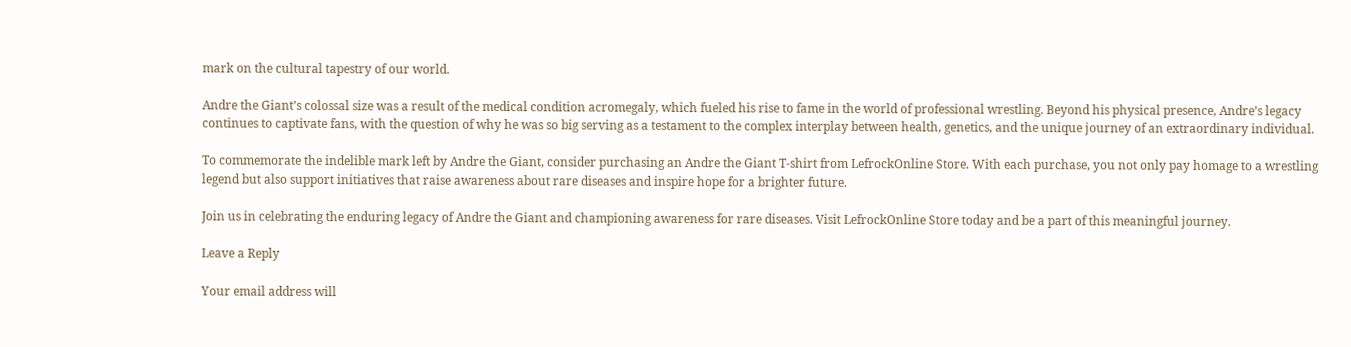mark on the cultural tapestry of our world.

Andre the Giant’s colossal size was a result of the medical condition acromegaly, which fueled his rise to fame in the world of professional wrestling. Beyond his physical presence, Andre’s legacy continues to captivate fans, with the question of why he was so big serving as a testament to the complex interplay between health, genetics, and the unique journey of an extraordinary individual.

To commemorate the indelible mark left by Andre the Giant, consider purchasing an Andre the Giant T-shirt from LefrockOnline Store. With each purchase, you not only pay homage to a wrestling legend but also support initiatives that raise awareness about rare diseases and inspire hope for a brighter future.

Join us in celebrating the enduring legacy of Andre the Giant and championing awareness for rare diseases. Visit LefrockOnline Store today and be a part of this meaningful journey.

Leave a Reply

Your email address will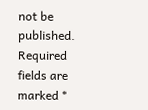not be published. Required fields are marked *